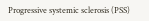Progressive systemic sclerosis (PSS)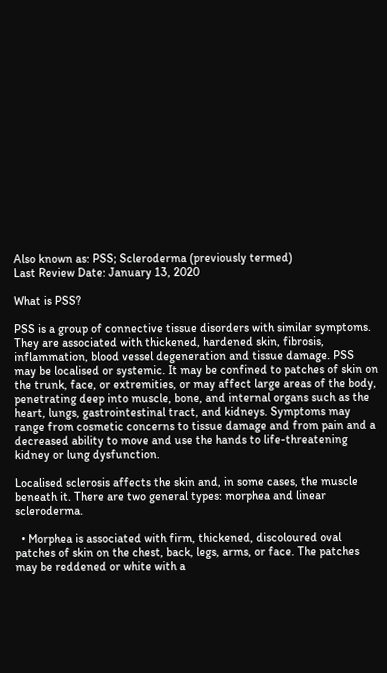Also known as: PSS; Scleroderma (previously termed)
Last Review Date: January 13, 2020

What is PSS?

PSS is a group of connective tissue disorders with similar symptoms. They are associated with thickened, hardened skin, fibrosis, inflammation, blood vessel degeneration and tissue damage. PSS may be localised or systemic. It may be confined to patches of skin on the trunk, face, or extremities, or may affect large areas of the body, penetrating deep into muscle, bone, and internal organs such as the heart, lungs, gastrointestinal tract, and kidneys. Symptoms may range from cosmetic concerns to tissue damage and from pain and a decreased ability to move and use the hands to life-threatening kidney or lung dysfunction.

Localised sclerosis affects the skin and, in some cases, the muscle beneath it. There are two general types: morphea and linear scleroderma.

  • Morphea is associated with firm, thickened, discoloured oval patches of skin on the chest, back, legs, arms, or face. The patches may be reddened or white with a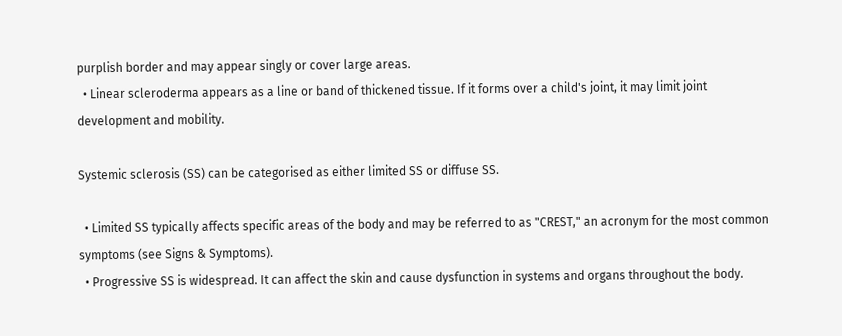purplish border and may appear singly or cover large areas.
  • Linear scleroderma appears as a line or band of thickened tissue. If it forms over a child's joint, it may limit joint development and mobility.

Systemic sclerosis (SS) can be categorised as either limited SS or diffuse SS.

  • Limited SS typically affects specific areas of the body and may be referred to as "CREST," an acronym for the most common symptoms (see Signs & Symptoms).
  • Progressive SS is widespread. It can affect the skin and cause dysfunction in systems and organs throughout the body.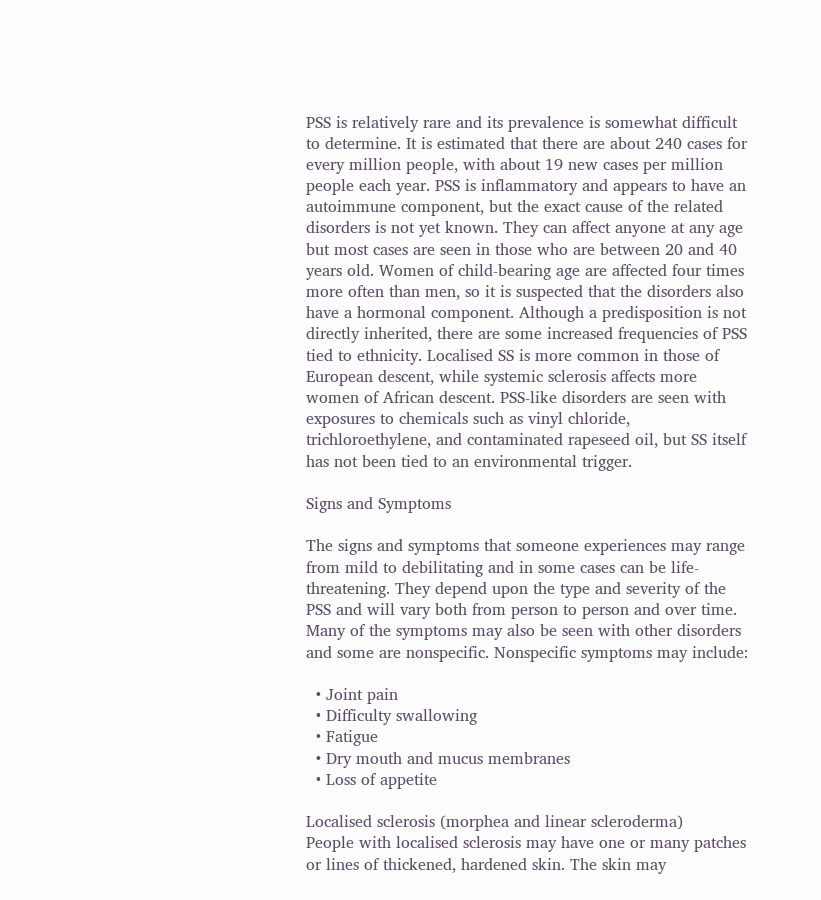PSS is relatively rare and its prevalence is somewhat difficult to determine. It is estimated that there are about 240 cases for every million people, with about 19 new cases per million people each year. PSS is inflammatory and appears to have an autoimmune component, but the exact cause of the related disorders is not yet known. They can affect anyone at any age but most cases are seen in those who are between 20 and 40 years old. Women of child-bearing age are affected four times more often than men, so it is suspected that the disorders also have a hormonal component. Although a predisposition is not directly inherited, there are some increased frequencies of PSS tied to ethnicity. Localised SS is more common in those of European descent, while systemic sclerosis affects more women of African descent. PSS-like disorders are seen with exposures to chemicals such as vinyl chloride, trichloroethylene, and contaminated rapeseed oil, but SS itself has not been tied to an environmental trigger.

Signs and Symptoms

The signs and symptoms that someone experiences may range from mild to debilitating and in some cases can be life-threatening. They depend upon the type and severity of the PSS and will vary both from person to person and over time. Many of the symptoms may also be seen with other disorders and some are nonspecific. Nonspecific symptoms may include:

  • Joint pain
  • Difficulty swallowing
  • Fatigue
  • Dry mouth and mucus membranes
  • Loss of appetite

Localised sclerosis (morphea and linear scleroderma)
People with localised sclerosis may have one or many patches or lines of thickened, hardened skin. The skin may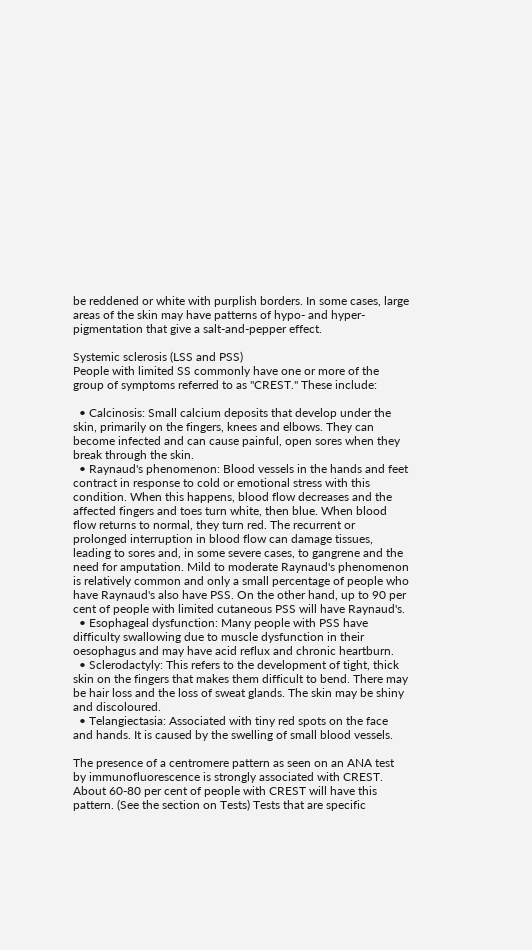be reddened or white with purplish borders. In some cases, large areas of the skin may have patterns of hypo- and hyper-pigmentation that give a salt-and-pepper effect.

Systemic sclerosis (LSS and PSS)
People with limited SS commonly have one or more of the group of symptoms referred to as "CREST." These include:

  • Calcinosis: Small calcium deposits that develop under the skin, primarily on the fingers, knees and elbows. They can become infected and can cause painful, open sores when they break through the skin.
  • Raynaud's phenomenon: Blood vessels in the hands and feet contract in response to cold or emotional stress with this condition. When this happens, blood flow decreases and the affected fingers and toes turn white, then blue. When blood flow returns to normal, they turn red. The recurrent or prolonged interruption in blood flow can damage tissues, leading to sores and, in some severe cases, to gangrene and the need for amputation. Mild to moderate Raynaud's phenomenon is relatively common and only a small percentage of people who have Raynaud's also have PSS. On the other hand, up to 90 per cent of people with limited cutaneous PSS will have Raynaud's.
  • Esophageal dysfunction: Many people with PSS have difficulty swallowing due to muscle dysfunction in their oesophagus and may have acid reflux and chronic heartburn.
  • Sclerodactyly: This refers to the development of tight, thick skin on the fingers that makes them difficult to bend. There may be hair loss and the loss of sweat glands. The skin may be shiny and discoloured.
  • Telangiectasia: Associated with tiny red spots on the face and hands. It is caused by the swelling of small blood vessels.

The presence of a centromere pattern as seen on an ANA test by immunofluorescence is strongly associated with CREST. About 60-80 per cent of people with CREST will have this pattern. (See the section on Tests) Tests that are specific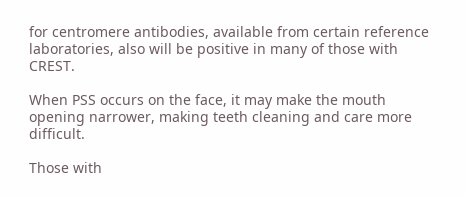for centromere antibodies, available from certain reference laboratories, also will be positive in many of those with CREST.

When PSS occurs on the face, it may make the mouth opening narrower, making teeth cleaning and care more difficult.

Those with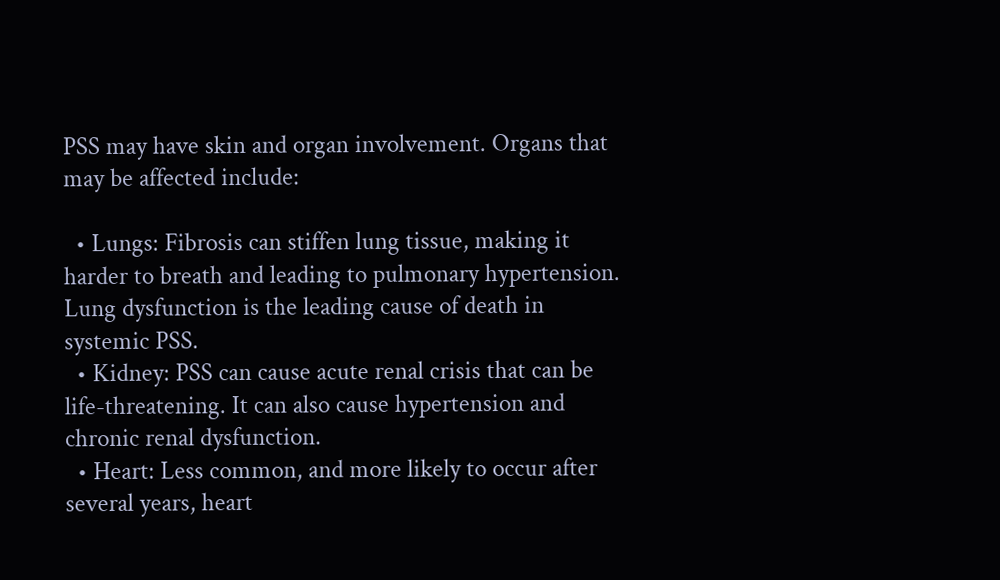PSS may have skin and organ involvement. Organs that may be affected include:

  • Lungs: Fibrosis can stiffen lung tissue, making it harder to breath and leading to pulmonary hypertension. Lung dysfunction is the leading cause of death in systemic PSS.
  • Kidney: PSS can cause acute renal crisis that can be life-threatening. It can also cause hypertension and chronic renal dysfunction.
  • Heart: Less common, and more likely to occur after several years, heart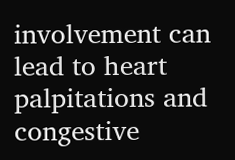involvement can lead to heart palpitations and congestive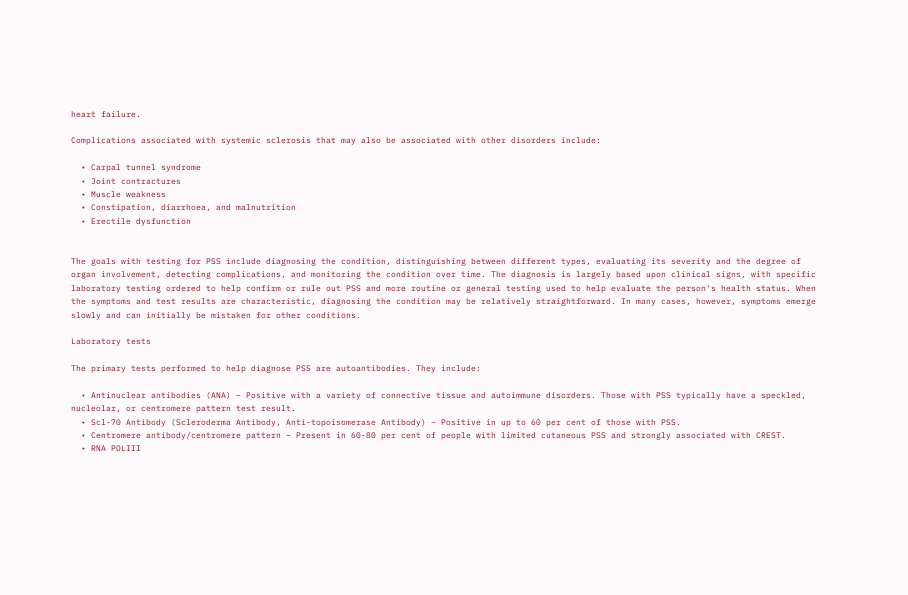heart failure.

Complications associated with systemic sclerosis that may also be associated with other disorders include:

  • Carpal tunnel syndrome
  • Joint contractures
  • Muscle weakness
  • Constipation, diarrhoea, and malnutrition
  • Erectile dysfunction


The goals with testing for PSS include diagnosing the condition, distinguishing between different types, evaluating its severity and the degree of organ involvement, detecting complications, and monitoring the condition over time. The diagnosis is largely based upon clinical signs, with specific laboratory testing ordered to help confirm or rule out PSS and more routine or general testing used to help evaluate the person's health status. When the symptoms and test results are characteristic, diagnosing the condition may be relatively straightforward. In many cases, however, symptoms emerge slowly and can initially be mistaken for other conditions.

Laboratory tests

The primary tests performed to help diagnose PSS are autoantibodies. They include:

  • Antinuclear antibodies (ANA) – Positive with a variety of connective tissue and autoimmune disorders. Those with PSS typically have a speckled, nucleolar, or centromere pattern test result.
  • Scl-70 Antibody (Scleroderma Antibody, Anti-topoisomerase Antibody) – Positive in up to 60 per cent of those with PSS.
  • Centromere antibody/centromere pattern – Present in 60-80 per cent of people with limited cutaneous PSS and strongly associated with CREST.
  • RNA POLIII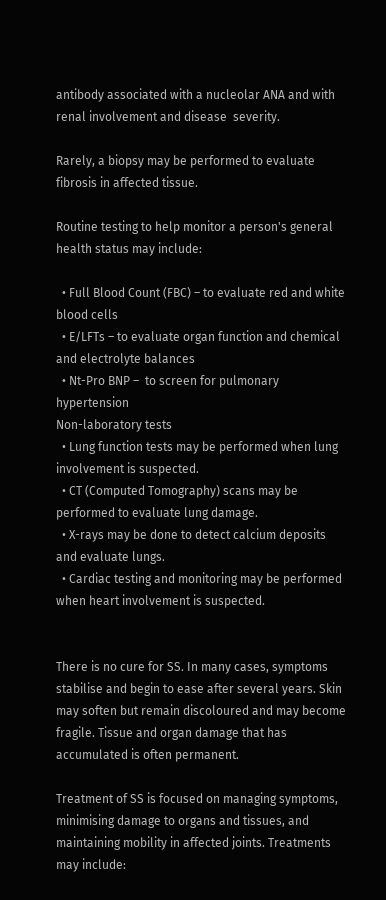antibody associated with a nucleolar ANA and with renal involvement and disease  severity.

Rarely, a biopsy may be performed to evaluate fibrosis in affected tissue.

Routine testing to help monitor a person's general health status may include:

  • Full Blood Count (FBC) – to evaluate red and white blood cells
  • E/LFTs – to evaluate organ function and chemical and electrolyte balances
  • Nt-Pro BNP –  to screen for pulmonary hypertension
Non-laboratory tests
  • Lung function tests may be performed when lung involvement is suspected.
  • CT (Computed Tomography) scans may be performed to evaluate lung damage.
  • X-rays may be done to detect calcium deposits and evaluate lungs.
  • Cardiac testing and monitoring may be performed when heart involvement is suspected.


There is no cure for SS. In many cases, symptoms stabilise and begin to ease after several years. Skin may soften but remain discoloured and may become fragile. Tissue and organ damage that has accumulated is often permanent.

Treatment of SS is focused on managing symptoms, minimising damage to organs and tissues, and maintaining mobility in affected joints. Treatments may include: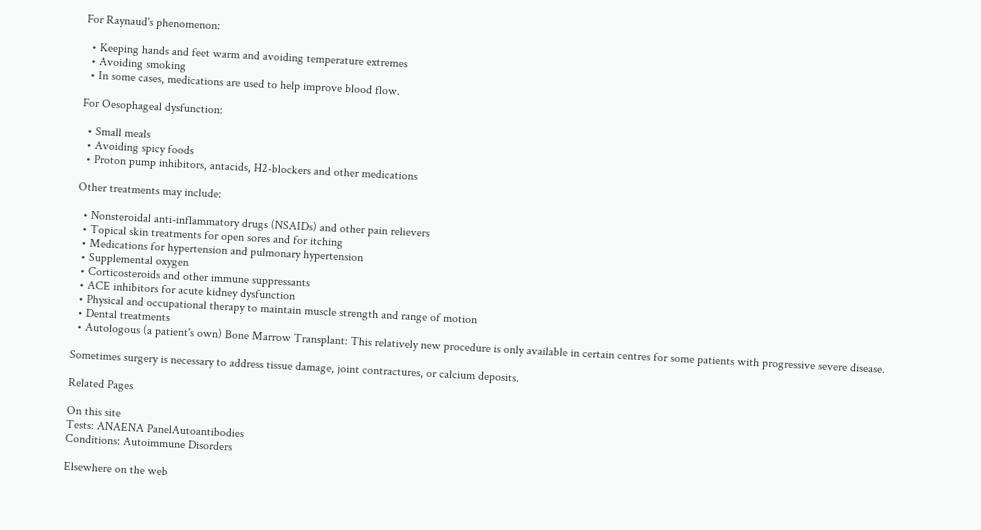For Raynaud's phenomenon:

  • Keeping hands and feet warm and avoiding temperature extremes
  • Avoiding smoking
  • In some cases, medications are used to help improve blood flow.

For Oesophageal dysfunction:

  • Small meals
  • Avoiding spicy foods
  • Proton pump inhibitors, antacids, H2-blockers and other medications

Other treatments may include:

  • Nonsteroidal anti-inflammatory drugs (NSAIDs) and other pain relievers
  • Topical skin treatments for open sores and for itching
  • Medications for hypertension and pulmonary hypertension
  • Supplemental oxygen
  • Corticosteroids and other immune suppressants
  • ACE inhibitors for acute kidney dysfunction
  • Physical and occupational therapy to maintain muscle strength and range of motion
  • Dental treatments
  • Autologous (a patient's own) Bone Marrow Transplant: This relatively new procedure is only available in certain centres for some patients with progressive severe disease.

Sometimes surgery is necessary to address tissue damage, joint contractures, or calcium deposits.

Related Pages

On this site
Tests: ANAENA PanelAutoantibodies
Conditions: Autoimmune Disorders

Elsewhere on the web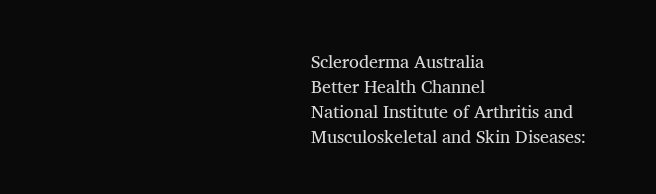Scleroderma Australia
Better Health Channel
National Institute of Arthritis and Musculoskeletal and Skin Diseases: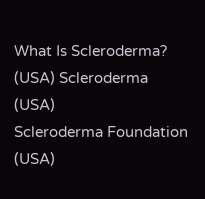What Is Scleroderma? (USA) Scleroderma (USA)
Scleroderma Foundation (USA)